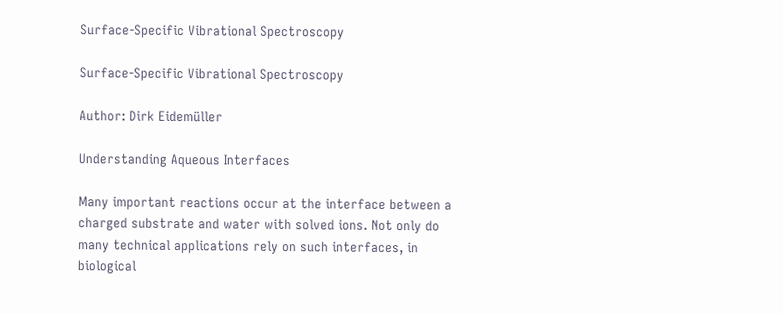Surface-Specific Vibrational Spectroscopy

Surface-Specific Vibrational Spectroscopy

Author: Dirk Eidemüller

Understanding Aqueous Interfaces

Many important reactions occur at the interface between a charged substrate and water with solved ions. Not only do many technical applications rely on such interfaces, in biological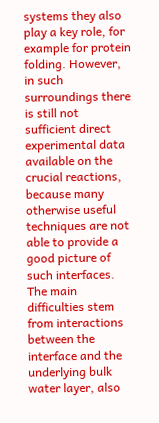systems they also play a key role, for example for protein folding. However, in such surroundings there is still not sufficient direct experimental data available on the crucial reactions, because many otherwise useful techniques are not able to provide a good picture of such interfaces. The main difficulties stem from interactions between the interface and the underlying bulk water layer, also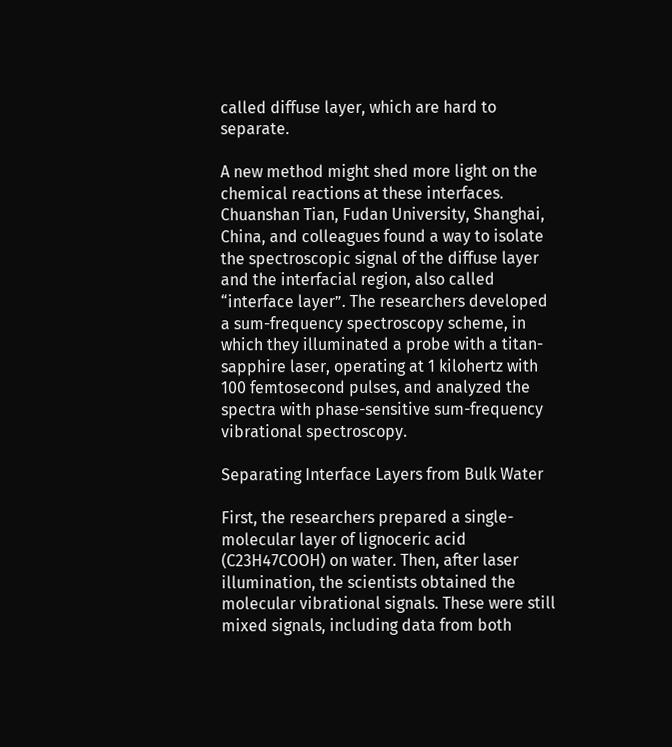called diffuse layer, which are hard to separate.

A new method might shed more light on the chemical reactions at these interfaces. Chuanshan Tian, Fudan University, Shanghai, China, and colleagues found a way to isolate the spectroscopic signal of the diffuse layer and the interfacial region, also called “interface layer”. The researchers developed a sum-frequency spectroscopy scheme, in which they illuminated a probe with a titan-sapphire laser, operating at 1 kilohertz with 100 femtosecond pulses, and analyzed the spectra with phase-sensitive sum-frequency vibrational spectroscopy.

Separating Interface Layers from Bulk Water

First, the researchers prepared a single-molecular layer of lignoceric acid (C23H47COOH) on water. Then, after laser illumination, the scientists obtained the molecular vibrational signals. These were still mixed signals, including data from both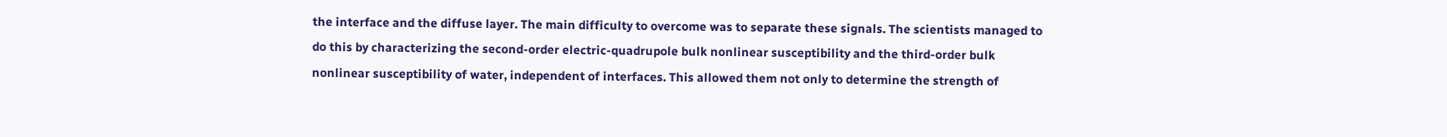the interface and the diffuse layer. The main difficulty to overcome was to separate these signals. The scientists managed to do this by characterizing the second-order electric-quadrupole bulk nonlinear susceptibility and the third-order bulk nonlinear susceptibility of water, independent of interfaces. This allowed them not only to determine the strength of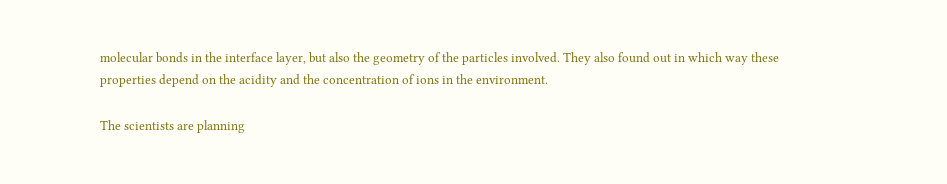molecular bonds in the interface layer, but also the geometry of the particles involved. They also found out in which way these properties depend on the acidity and the concentration of ions in the environment.

The scientists are planning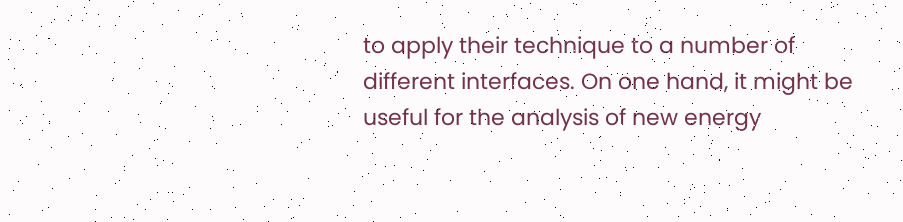to apply their technique to a number of different interfaces. On one hand, it might be useful for the analysis of new energy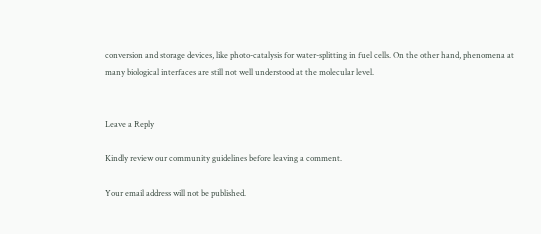conversion and storage devices, like photo-catalysis for water-splitting in fuel cells. On the other hand, phenomena at many biological interfaces are still not well understood at the molecular level.


Leave a Reply

Kindly review our community guidelines before leaving a comment.

Your email address will not be published.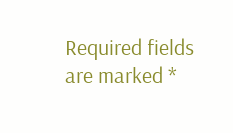Required fields are marked *